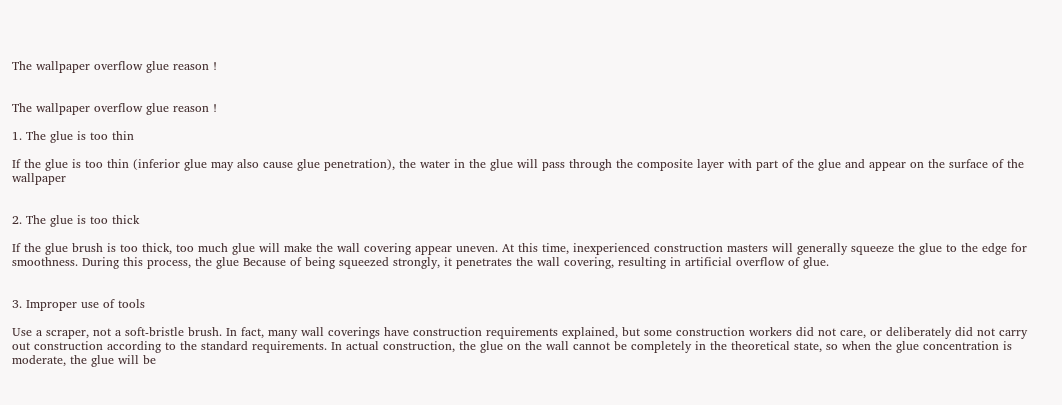The wallpaper overflow glue reason !


The wallpaper overflow glue reason !

1. The glue is too thin

If the glue is too thin (inferior glue may also cause glue penetration), the water in the glue will pass through the composite layer with part of the glue and appear on the surface of the wallpaper


2. The glue is too thick

If the glue brush is too thick, too much glue will make the wall covering appear uneven. At this time, inexperienced construction masters will generally squeeze the glue to the edge for smoothness. During this process, the glue Because of being squeezed strongly, it penetrates the wall covering, resulting in artificial overflow of glue.


3. Improper use of tools

Use a scraper, not a soft-bristle brush. In fact, many wall coverings have construction requirements explained, but some construction workers did not care, or deliberately did not carry out construction according to the standard requirements. In actual construction, the glue on the wall cannot be completely in the theoretical state, so when the glue concentration is moderate, the glue will be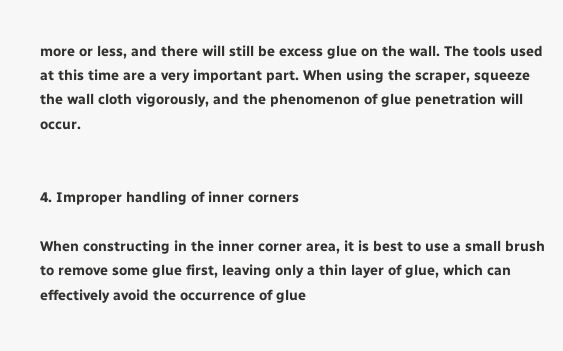more or less, and there will still be excess glue on the wall. The tools used at this time are a very important part. When using the scraper, squeeze the wall cloth vigorously, and the phenomenon of glue penetration will occur.


4. Improper handling of inner corners

When constructing in the inner corner area, it is best to use a small brush to remove some glue first, leaving only a thin layer of glue, which can effectively avoid the occurrence of glue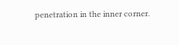penetration in the inner corner.